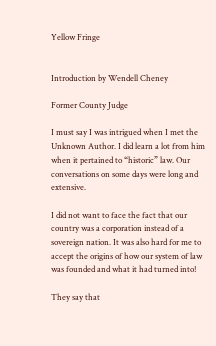Yellow Fringe


Introduction by Wendell Cheney

Former County Judge

I must say I was intrigued when I met the Unknown Author. I did learn a lot from him when it pertained to “historic” law. Our conversations on some days were long and extensive.

I did not want to face the fact that our country was a corporation instead of a sovereign nation. It was also hard for me to accept the origins of how our system of law was founded and what it had turned into!

They say that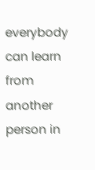everybody can learn from another person in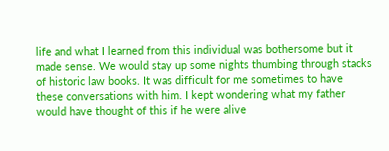life and what I learned from this individual was bothersome but it made sense. We would stay up some nights thumbing through stacks of historic law books. It was difficult for me sometimes to have these conversations with him. I kept wondering what my father would have thought of this if he were alive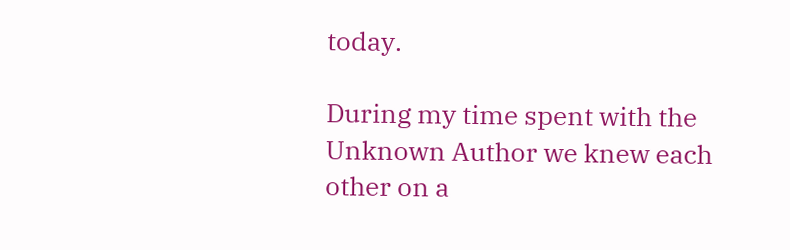today.

During my time spent with the Unknown Author we knew each other on a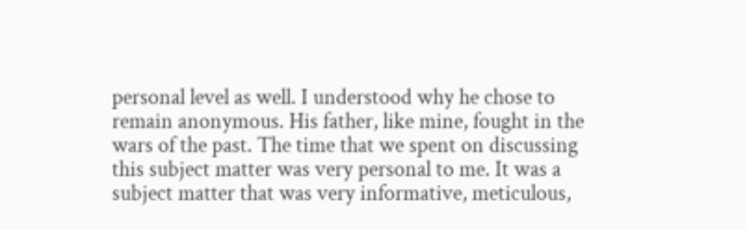personal level as well. I understood why he chose to remain anonymous. His father, like mine, fought in the wars of the past. The time that we spent on discussing this subject matter was very personal to me. It was a subject matter that was very informative, meticulous,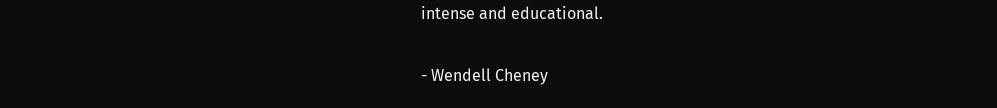intense and educational.

- Wendell Cheney